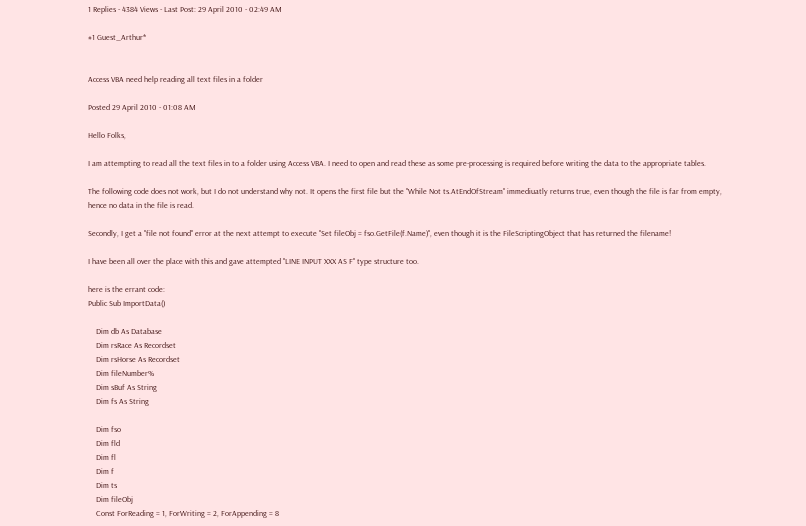1 Replies - 4384 Views - Last Post: 29 April 2010 - 02:49 AM

#1 Guest_Arthur*


Access VBA need help reading all text files in a folder

Posted 29 April 2010 - 01:08 AM

Hello Folks,

I am attempting to read all the text files in to a folder using Access VBA. I need to open and read these as some pre-processing is required before writing the data to the appropriate tables.

The following code does not work, but I do not understand why not. It opens the first file but the "While Not ts.AtEndOfStream" immediuatly returns true, even though the file is far from empty, hence no data in the file is read.

Secondly, I get a "file not found" error at the next attempt to execute "Set fileObj = fso.GetFile(f.Name)", even though it is the FileScriptingObject that has returned the filename!

I have been all over the place with this and gave attempted "LINE INPUT XXX AS F" type structure too.

here is the errant code:
Public Sub ImportData()

    Dim db As Database
    Dim rsRace As Recordset
    Dim rsHorse As Recordset
    Dim fileNumber%
    Dim sBuf As String
    Dim fs As String

    Dim fso
    Dim fld
    Dim fl
    Dim f
    Dim ts
    Dim fileObj
    Const ForReading = 1, ForWriting = 2, ForAppending = 8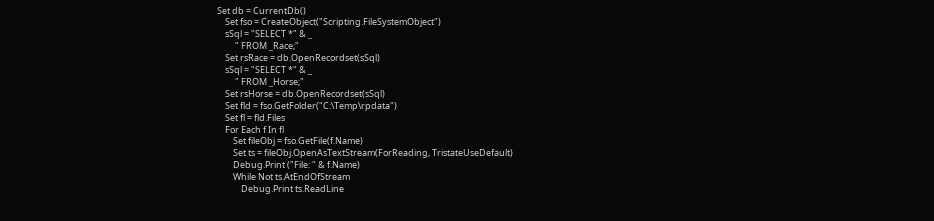Set db = CurrentDb()
    Set fso = CreateObject("Scripting.FileSystemObject")
    sSql = "SELECT *" & _
         " FROM _Race;"
    Set rsRace = db.OpenRecordset(sSql)
    sSql = "SELECT *" & _
         " FROM _Horse;"
    Set rsHorse = db.OpenRecordset(sSql)
    Set fld = fso.GetFolder("C:\Temp\rpdata")
    Set fl = fld.Files
    For Each f In fl
        Set fileObj = fso.GetFile(f.Name)
        Set ts = fileObj.OpenAsTextStream(ForReading, TristateUseDefault)
        Debug.Print ("File: " & f.Name)
        While Not ts.AtEndOfStream
            Debug.Print ts.ReadLine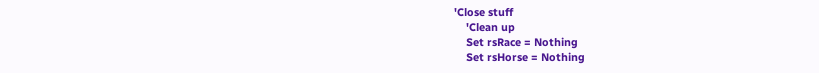'Close stuff
    'Clean up
    Set rsRace = Nothing
    Set rsHorse = Nothing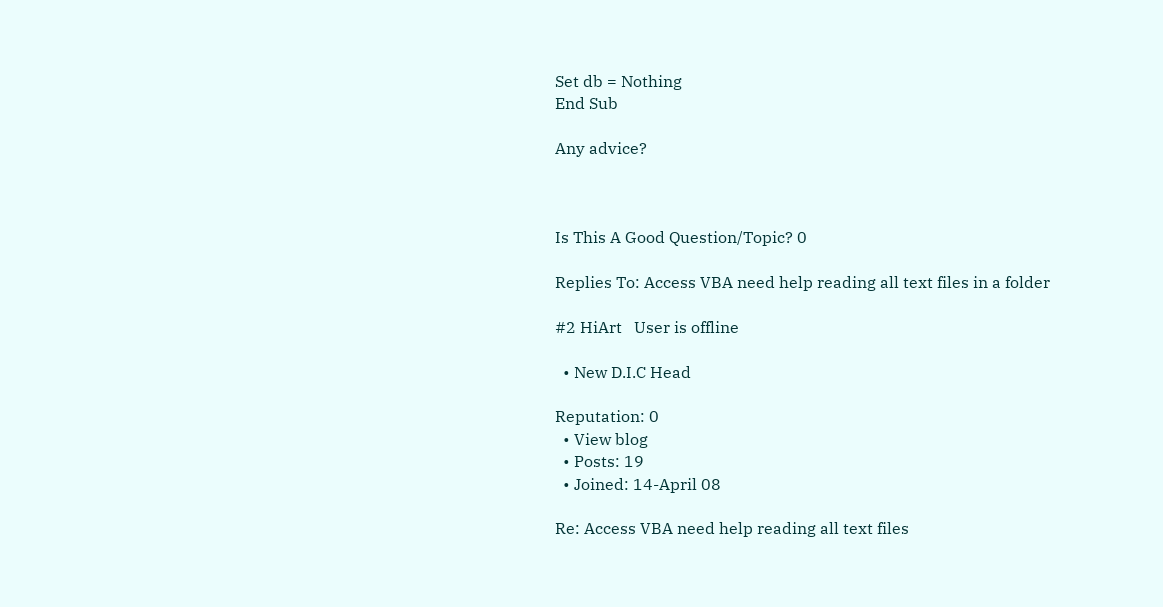Set db = Nothing
End Sub

Any advice?



Is This A Good Question/Topic? 0

Replies To: Access VBA need help reading all text files in a folder

#2 HiArt   User is offline

  • New D.I.C Head

Reputation: 0
  • View blog
  • Posts: 19
  • Joined: 14-April 08

Re: Access VBA need help reading all text files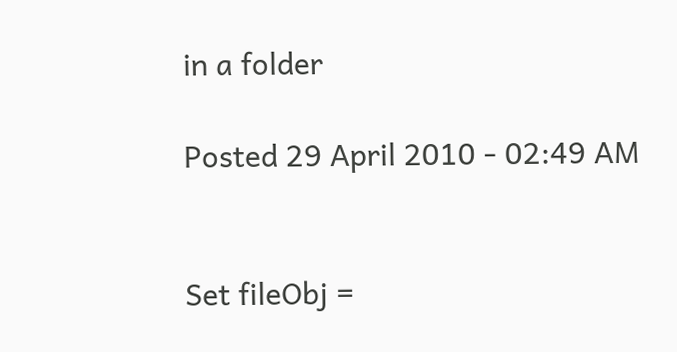in a folder

Posted 29 April 2010 - 02:49 AM


Set fileObj =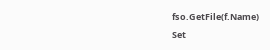fso.GetFile(f.Name)
Set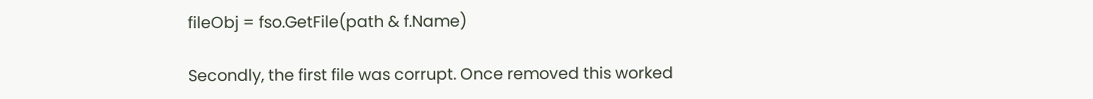fileObj = fso.GetFile(path & f.Name)

Secondly, the first file was corrupt. Once removed this worked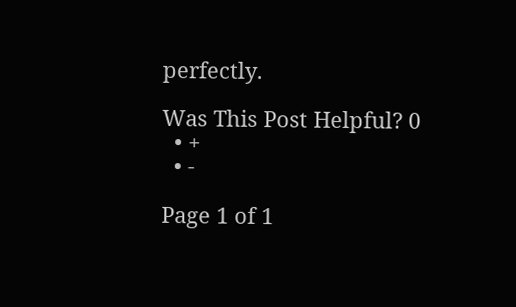perfectly.

Was This Post Helpful? 0
  • +
  • -

Page 1 of 1